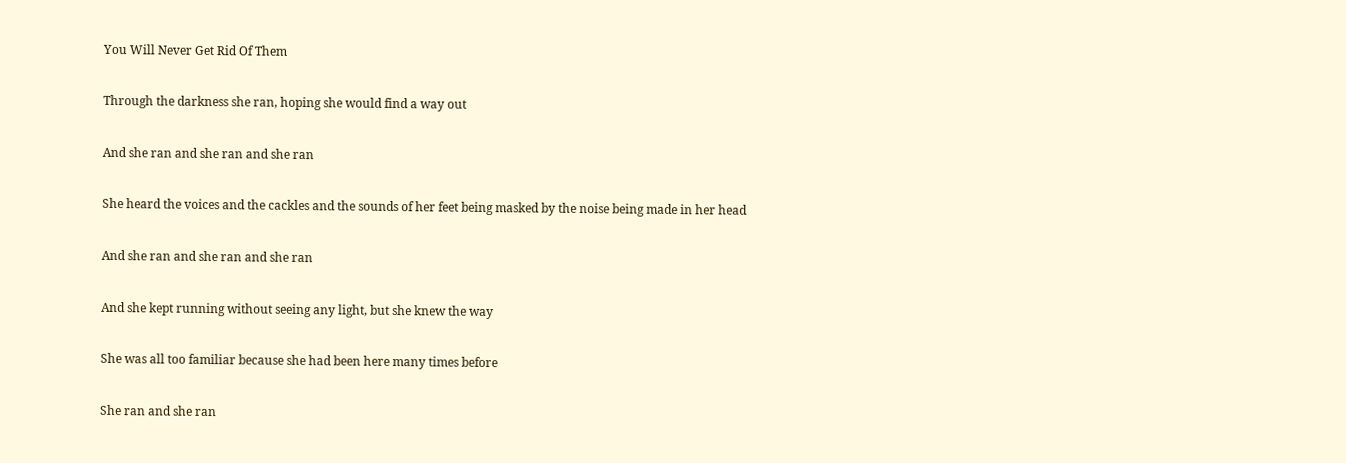You Will Never Get Rid Of Them

Through the darkness she ran, hoping she would find a way out

And she ran and she ran and she ran

She heard the voices and the cackles and the sounds of her feet being masked by the noise being made in her head

And she ran and she ran and she ran

And she kept running without seeing any light, but she knew the way

She was all too familiar because she had been here many times before

She ran and she ran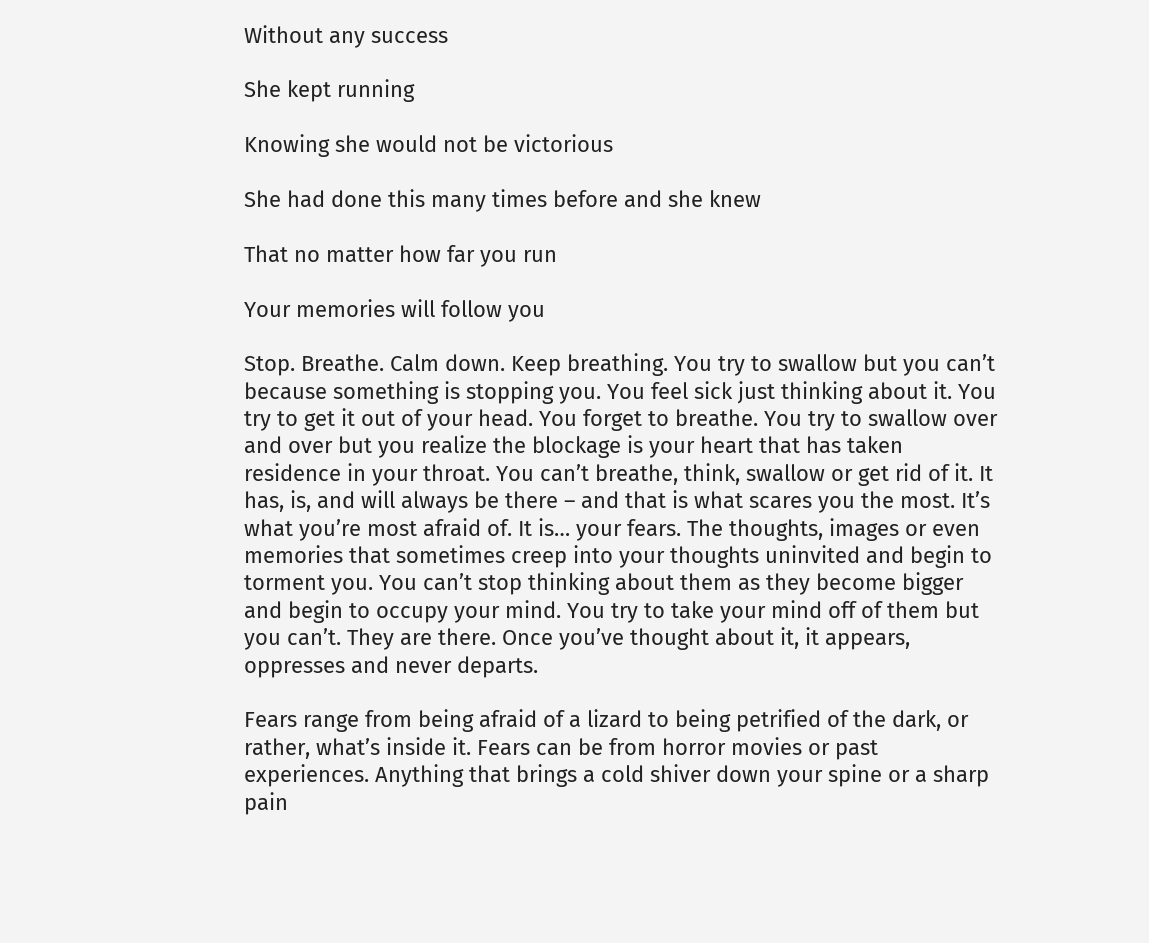Without any success

She kept running

Knowing she would not be victorious

She had done this many times before and she knew

That no matter how far you run

Your memories will follow you

Stop. Breathe. Calm down. Keep breathing. You try to swallow but you can’t because something is stopping you. You feel sick just thinking about it. You try to get it out of your head. You forget to breathe. You try to swallow over and over but you realize the blockage is your heart that has taken residence in your throat. You can’t breathe, think, swallow or get rid of it. It has, is, and will always be there – and that is what scares you the most. It’s what you’re most afraid of. It is… your fears. The thoughts, images or even memories that sometimes creep into your thoughts uninvited and begin to torment you. You can’t stop thinking about them as they become bigger and begin to occupy your mind. You try to take your mind off of them but you can’t. They are there. Once you’ve thought about it, it appears, oppresses and never departs.

Fears range from being afraid of a lizard to being petrified of the dark, or rather, what’s inside it. Fears can be from horror movies or past experiences. Anything that brings a cold shiver down your spine or a sharp pain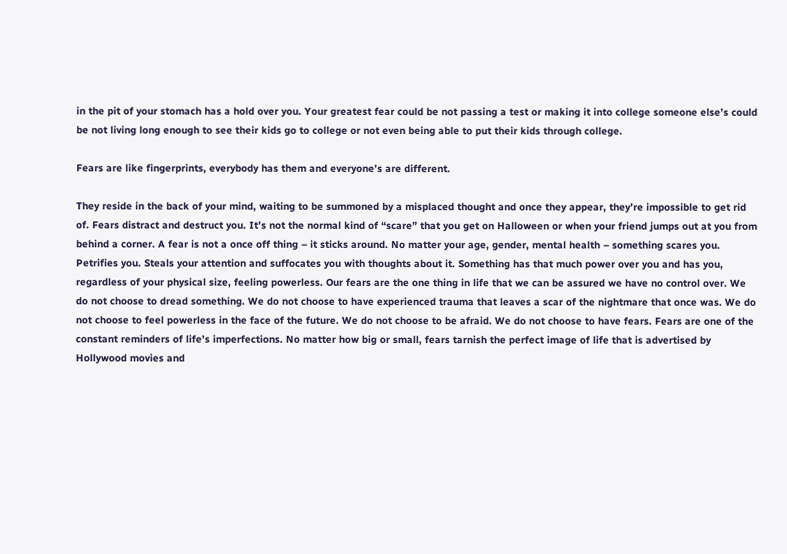in the pit of your stomach has a hold over you. Your greatest fear could be not passing a test or making it into college someone else’s could be not living long enough to see their kids go to college or not even being able to put their kids through college.

Fears are like fingerprints, everybody has them and everyone’s are different.

They reside in the back of your mind, waiting to be summoned by a misplaced thought and once they appear, they’re impossible to get rid of. Fears distract and destruct you. It’s not the normal kind of “scare” that you get on Halloween or when your friend jumps out at you from behind a corner. A fear is not a once off thing – it sticks around. No matter your age, gender, mental health – something scares you. Petrifies you. Steals your attention and suffocates you with thoughts about it. Something has that much power over you and has you, regardless of your physical size, feeling powerless. Our fears are the one thing in life that we can be assured we have no control over. We do not choose to dread something. We do not choose to have experienced trauma that leaves a scar of the nightmare that once was. We do not choose to feel powerless in the face of the future. We do not choose to be afraid. We do not choose to have fears. Fears are one of the constant reminders of life’s imperfections. No matter how big or small, fears tarnish the perfect image of life that is advertised by Hollywood movies and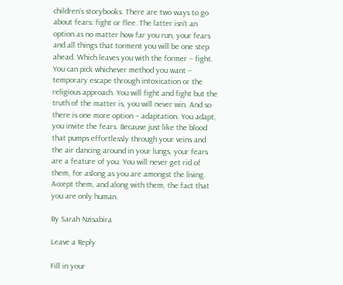children’s storybooks. There are two ways to go about fears: fight or flee. The latter isn’t an option as no matter how far you run, your fears and all things that torment you will be one step ahead. Which leaves you with the former – fight. You can pick whichever method you want – temporary escape through intoxication or the religious approach. You will fight and fight but the truth of the matter is, you will never win. And so there is one more option – adaptation. You adapt, you invite the fears. Because just like the blood that pumps effortlessly through your veins and the air dancing around in your lungs, your fears are a feature of you. You will never get rid of them, for aslong as you are amongst the living. Accept them, and along with them, the fact that you are only human.

By Sarah Nzisabira

Leave a Reply

Fill in your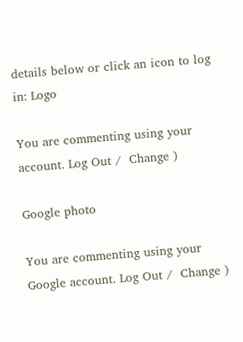details below or click an icon to log in: Logo

You are commenting using your account. Log Out /  Change )

Google photo

You are commenting using your Google account. Log Out /  Change )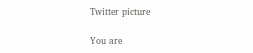Twitter picture

You are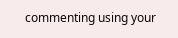commenting using your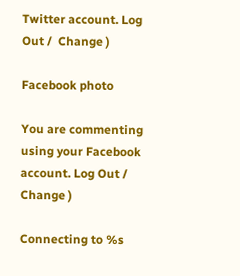Twitter account. Log Out /  Change )

Facebook photo

You are commenting using your Facebook account. Log Out /  Change )

Connecting to %s